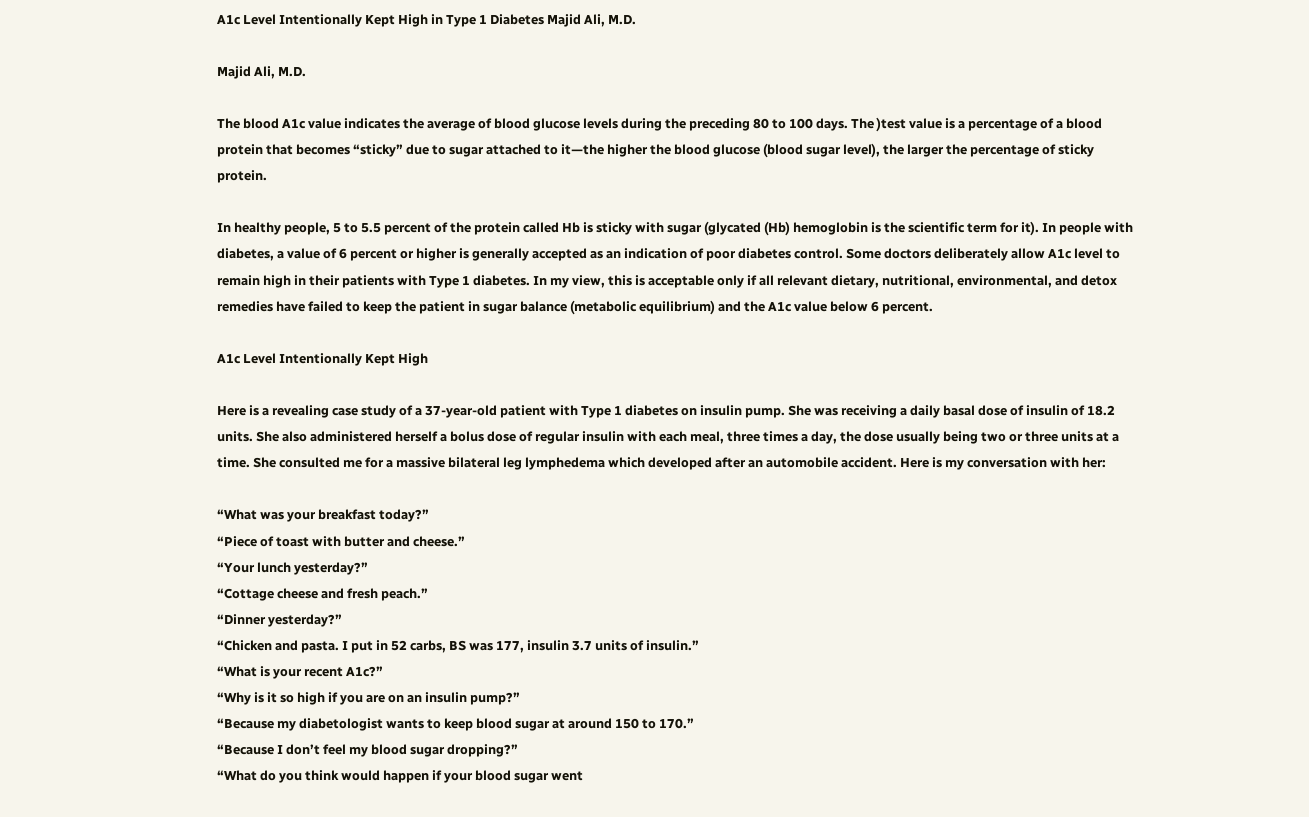A1c Level Intentionally Kept High in Type 1 Diabetes Majid Ali, M.D.

Majid Ali, M.D.

The blood A1c value indicates the average of blood glucose levels during the preceding 80 to 100 days. The )test value is a percentage of a blood protein that becomes “sticky” due to sugar attached to it—the higher the blood glucose (blood sugar level), the larger the percentage of sticky protein.

In healthy people, 5 to 5.5 percent of the protein called Hb is sticky with sugar (glycated (Hb) hemoglobin is the scientific term for it). In people with diabetes, a value of 6 percent or higher is generally accepted as an indication of poor diabetes control. Some doctors deliberately allow A1c level to remain high in their patients with Type 1 diabetes. In my view, this is acceptable only if all relevant dietary, nutritional, environmental, and detox remedies have failed to keep the patient in sugar balance (metabolic equilibrium) and the A1c value below 6 percent.

A1c Level Intentionally Kept High

Here is a revealing case study of a 37-year-old patient with Type 1 diabetes on insulin pump. She was receiving a daily basal dose of insulin of 18.2 units. She also administered herself a bolus dose of regular insulin with each meal, three times a day, the dose usually being two or three units at a time. She consulted me for a massive bilateral leg lymphedema which developed after an automobile accident. Here is my conversation with her:

“What was your breakfast today?”
“Piece of toast with butter and cheese.”
“Your lunch yesterday?”
“Cottage cheese and fresh peach.”
“Dinner yesterday?”
“Chicken and pasta. I put in 52 carbs, BS was 177, insulin 3.7 units of insulin.”
“What is your recent A1c?”
“Why is it so high if you are on an insulin pump?”
“Because my diabetologist wants to keep blood sugar at around 150 to 170.”
“Because I don’t feel my blood sugar dropping?”
“What do you think would happen if your blood sugar went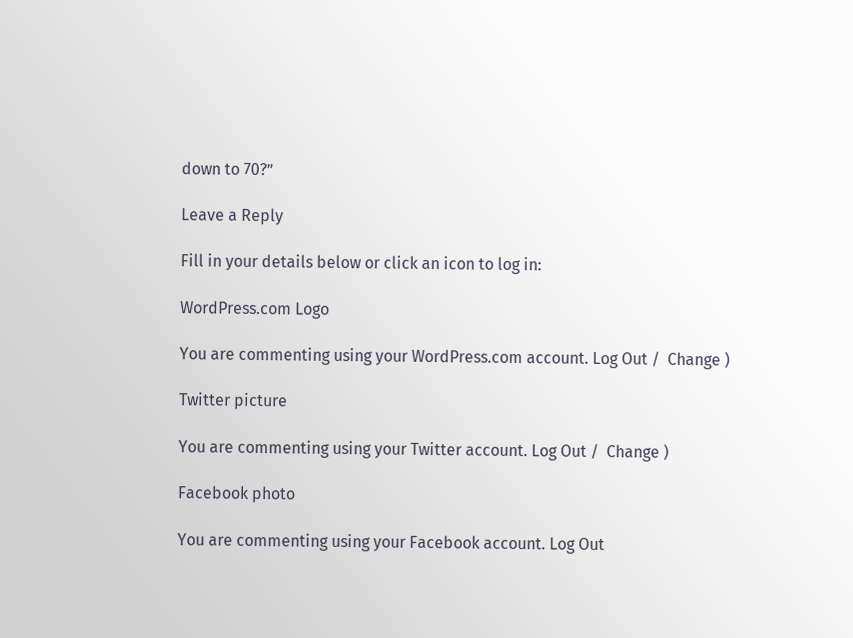down to 70?”

Leave a Reply

Fill in your details below or click an icon to log in:

WordPress.com Logo

You are commenting using your WordPress.com account. Log Out /  Change )

Twitter picture

You are commenting using your Twitter account. Log Out /  Change )

Facebook photo

You are commenting using your Facebook account. Log Out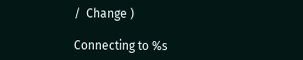/  Change )

Connecting to %s